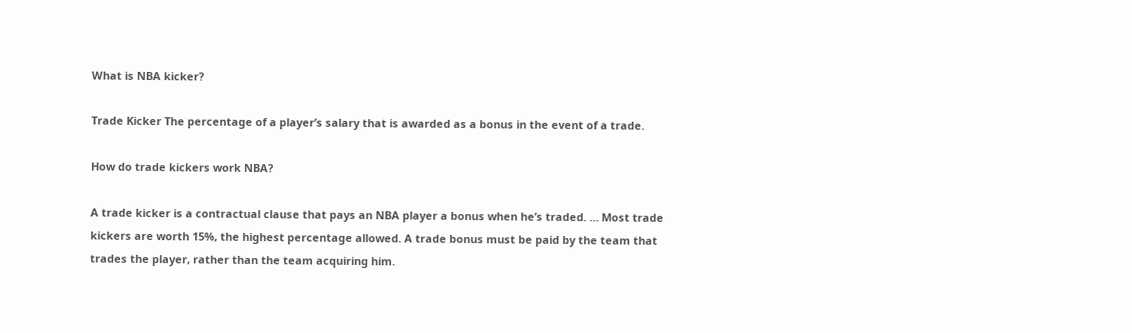What is NBA kicker?

Trade Kicker The percentage of a player’s salary that is awarded as a bonus in the event of a trade.

How do trade kickers work NBA?

A trade kicker is a contractual clause that pays an NBA player a bonus when he’s traded. … Most trade kickers are worth 15%, the highest percentage allowed. A trade bonus must be paid by the team that trades the player, rather than the team acquiring him.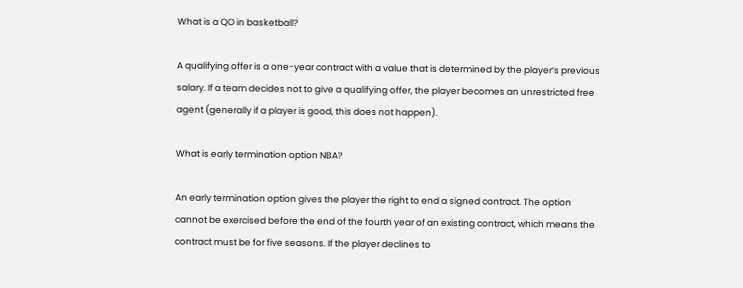What is a QO in basketball?

A qualifying offer is a one-year contract with a value that is determined by the player’s previous salary. If a team decides not to give a qualifying offer, the player becomes an unrestricted free agent (generally if a player is good, this does not happen).

What is early termination option NBA?

An early termination option gives the player the right to end a signed contract. The option cannot be exercised before the end of the fourth year of an existing contract, which means the contract must be for five seasons. If the player declines to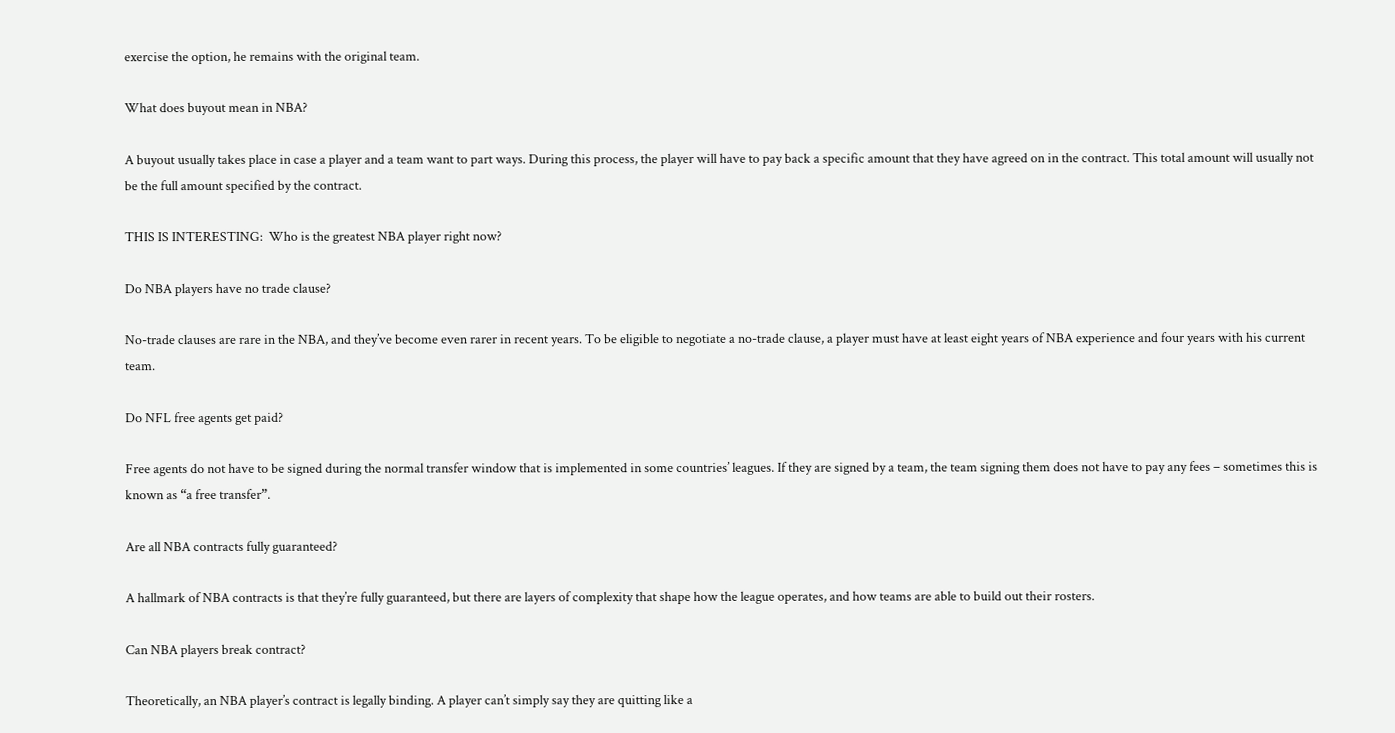exercise the option, he remains with the original team.

What does buyout mean in NBA?

A buyout usually takes place in case a player and a team want to part ways. During this process, the player will have to pay back a specific amount that they have agreed on in the contract. This total amount will usually not be the full amount specified by the contract.

THIS IS INTERESTING:  Who is the greatest NBA player right now?

Do NBA players have no trade clause?

No-trade clauses are rare in the NBA, and they’ve become even rarer in recent years. To be eligible to negotiate a no-trade clause, a player must have at least eight years of NBA experience and four years with his current team.

Do NFL free agents get paid?

Free agents do not have to be signed during the normal transfer window that is implemented in some countries’ leagues. If they are signed by a team, the team signing them does not have to pay any fees – sometimes this is known as “a free transfer”.

Are all NBA contracts fully guaranteed?

A hallmark of NBA contracts is that they’re fully guaranteed, but there are layers of complexity that shape how the league operates, and how teams are able to build out their rosters.

Can NBA players break contract?

Theoretically, an NBA player’s contract is legally binding. A player can’t simply say they are quitting like a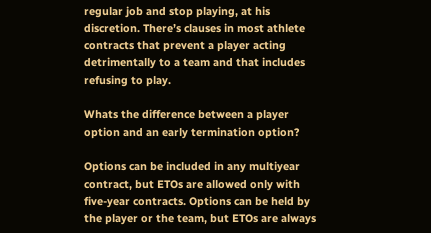regular job and stop playing, at his discretion. There’s clauses in most athlete contracts that prevent a player acting detrimentally to a team and that includes refusing to play.

Whats the difference between a player option and an early termination option?

Options can be included in any multiyear contract, but ETOs are allowed only with five-year contracts. Options can be held by the player or the team, but ETOs are always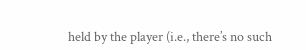held by the player (i.e., there’s no such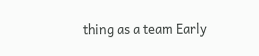thing as a team Early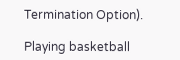Termination Option).

Playing basketball